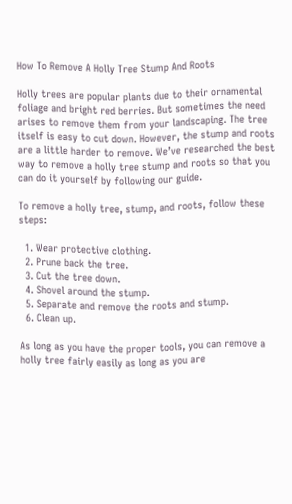How To Remove A Holly Tree Stump And Roots

Holly trees are popular plants due to their ornamental foliage and bright red berries. But sometimes the need arises to remove them from your landscaping. The tree itself is easy to cut down. However, the stump and roots are a little harder to remove. We’ve researched the best way to remove a holly tree stump and roots so that you can do it yourself by following our guide.

To remove a holly tree, stump, and roots, follow these steps:

  1. Wear protective clothing.
  2. Prune back the tree.
  3. Cut the tree down.
  4. Shovel around the stump.
  5. Separate and remove the roots and stump.
  6. Clean up.

As long as you have the proper tools, you can remove a holly tree fairly easily as long as you are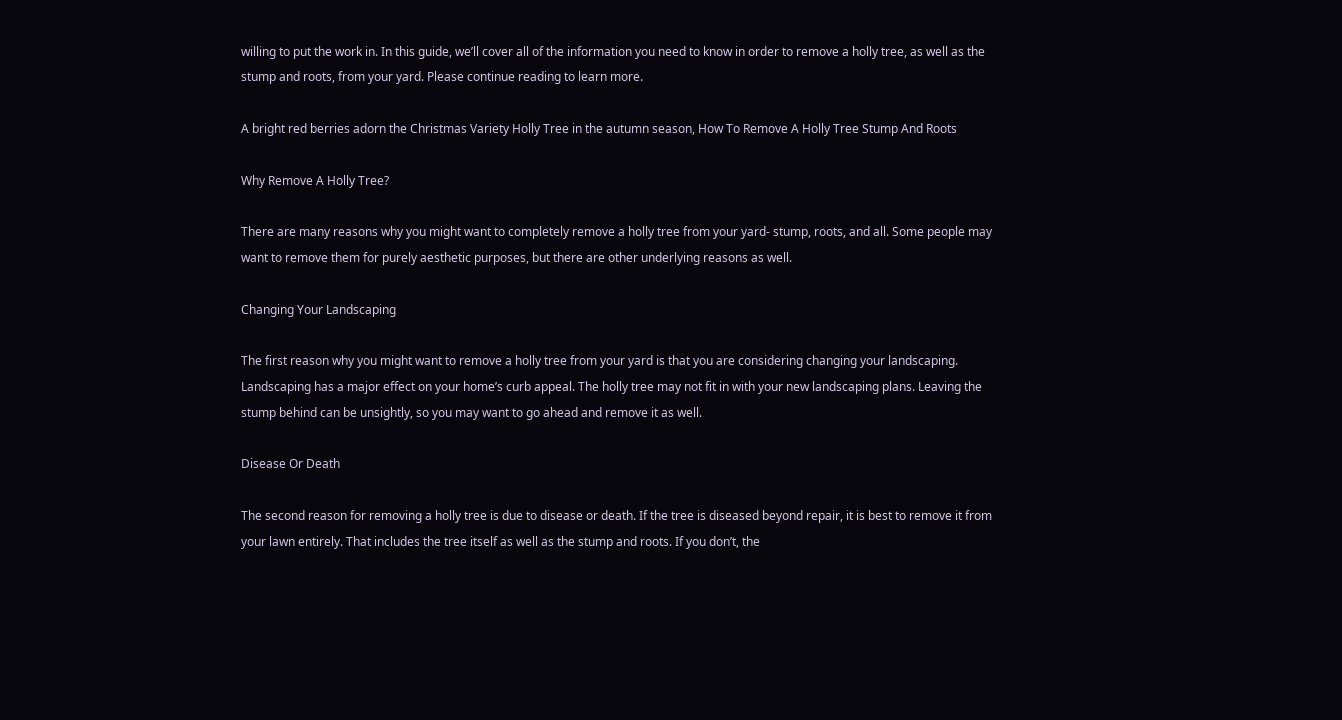willing to put the work in. In this guide, we’ll cover all of the information you need to know in order to remove a holly tree, as well as the stump and roots, from your yard. Please continue reading to learn more.

A bright red berries adorn the Christmas Variety Holly Tree in the autumn season, How To Remove A Holly Tree Stump And Roots

Why Remove A Holly Tree?

There are many reasons why you might want to completely remove a holly tree from your yard- stump, roots, and all. Some people may want to remove them for purely aesthetic purposes, but there are other underlying reasons as well.

Changing Your Landscaping

The first reason why you might want to remove a holly tree from your yard is that you are considering changing your landscaping. Landscaping has a major effect on your home’s curb appeal. The holly tree may not fit in with your new landscaping plans. Leaving the stump behind can be unsightly, so you may want to go ahead and remove it as well.

Disease Or Death

The second reason for removing a holly tree is due to disease or death. If the tree is diseased beyond repair, it is best to remove it from your lawn entirely. That includes the tree itself as well as the stump and roots. If you don’t, the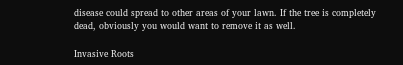disease could spread to other areas of your lawn. If the tree is completely dead, obviously you would want to remove it as well.

Invasive Roots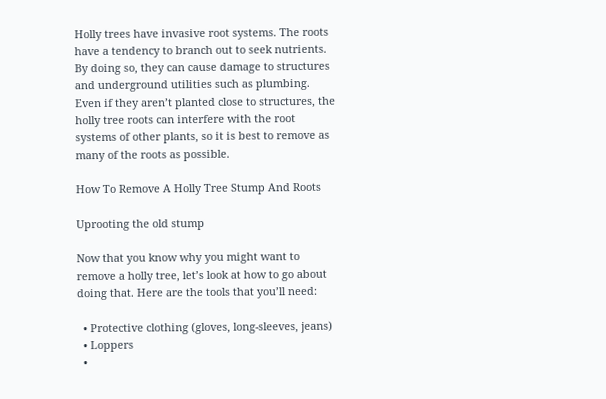Holly trees have invasive root systems. The roots have a tendency to branch out to seek nutrients. By doing so, they can cause damage to structures and underground utilities such as plumbing. Even if they aren’t planted close to structures, the holly tree roots can interfere with the root systems of other plants, so it is best to remove as many of the roots as possible.

How To Remove A Holly Tree Stump And Roots

Uprooting the old stump

Now that you know why you might want to remove a holly tree, let’s look at how to go about doing that. Here are the tools that you’ll need:

  • Protective clothing (gloves, long-sleeves, jeans)
  • Loppers
  •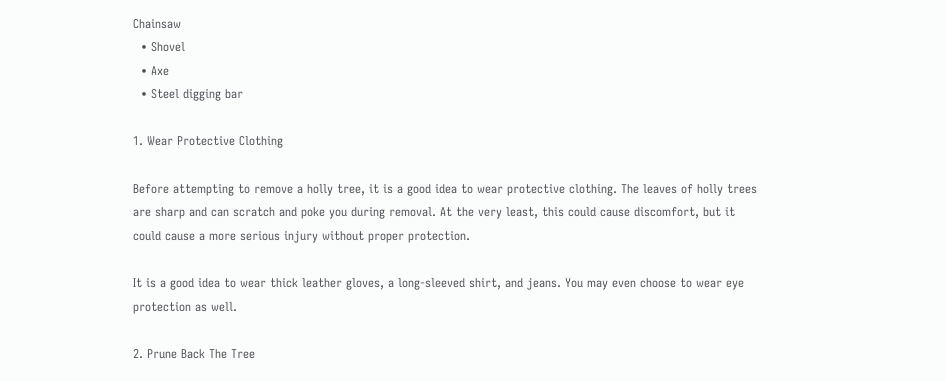Chainsaw
  • Shovel
  • Axe
  • Steel digging bar

1. Wear Protective Clothing

Before attempting to remove a holly tree, it is a good idea to wear protective clothing. The leaves of holly trees are sharp and can scratch and poke you during removal. At the very least, this could cause discomfort, but it could cause a more serious injury without proper protection.

It is a good idea to wear thick leather gloves, a long-sleeved shirt, and jeans. You may even choose to wear eye protection as well.

2. Prune Back The Tree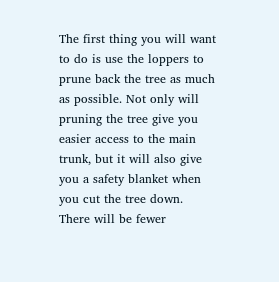The first thing you will want to do is use the loppers to prune back the tree as much as possible. Not only will pruning the tree give you easier access to the main trunk, but it will also give you a safety blanket when you cut the tree down. There will be fewer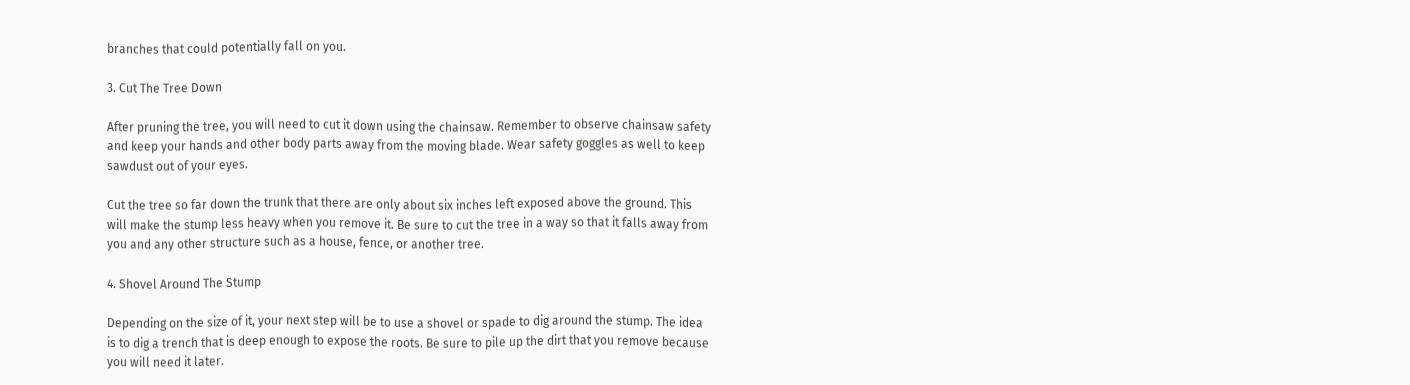branches that could potentially fall on you.

3. Cut The Tree Down

After pruning the tree, you will need to cut it down using the chainsaw. Remember to observe chainsaw safety and keep your hands and other body parts away from the moving blade. Wear safety goggles as well to keep sawdust out of your eyes.

Cut the tree so far down the trunk that there are only about six inches left exposed above the ground. This will make the stump less heavy when you remove it. Be sure to cut the tree in a way so that it falls away from you and any other structure such as a house, fence, or another tree.

4. Shovel Around The Stump

Depending on the size of it, your next step will be to use a shovel or spade to dig around the stump. The idea is to dig a trench that is deep enough to expose the roots. Be sure to pile up the dirt that you remove because you will need it later.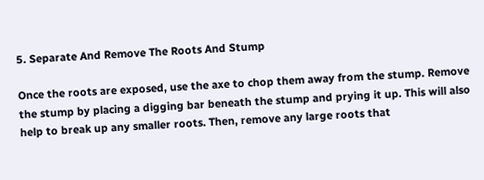5. Separate And Remove The Roots And Stump

Once the roots are exposed, use the axe to chop them away from the stump. Remove the stump by placing a digging bar beneath the stump and prying it up. This will also help to break up any smaller roots. Then, remove any large roots that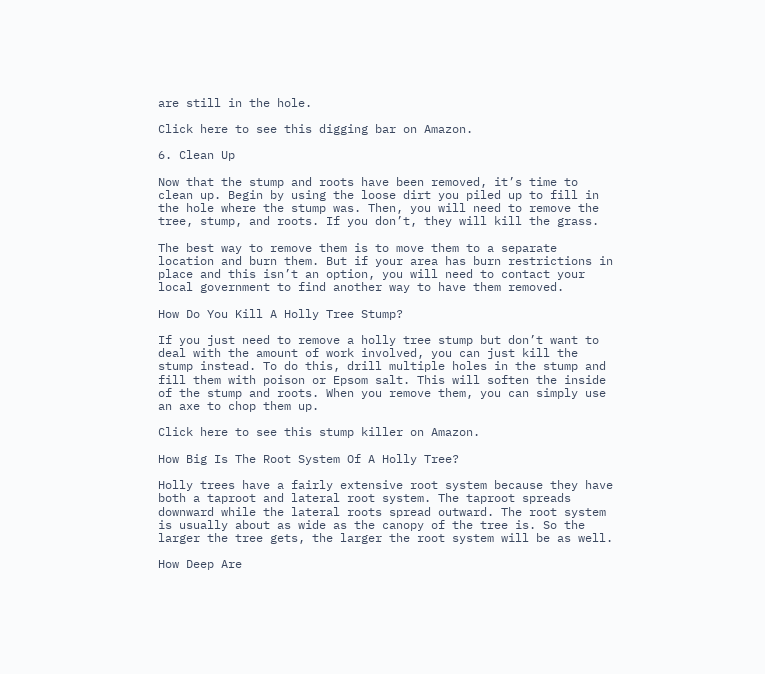are still in the hole.

Click here to see this digging bar on Amazon.

6. Clean Up

Now that the stump and roots have been removed, it’s time to clean up. Begin by using the loose dirt you piled up to fill in the hole where the stump was. Then, you will need to remove the tree, stump, and roots. If you don’t, they will kill the grass.

The best way to remove them is to move them to a separate location and burn them. But if your area has burn restrictions in place and this isn’t an option, you will need to contact your local government to find another way to have them removed.

How Do You Kill A Holly Tree Stump?

If you just need to remove a holly tree stump but don’t want to deal with the amount of work involved, you can just kill the stump instead. To do this, drill multiple holes in the stump and fill them with poison or Epsom salt. This will soften the inside of the stump and roots. When you remove them, you can simply use an axe to chop them up.

Click here to see this stump killer on Amazon.

How Big Is The Root System Of A Holly Tree?

Holly trees have a fairly extensive root system because they have both a taproot and lateral root system. The taproot spreads downward while the lateral roots spread outward. The root system is usually about as wide as the canopy of the tree is. So the larger the tree gets, the larger the root system will be as well.

How Deep Are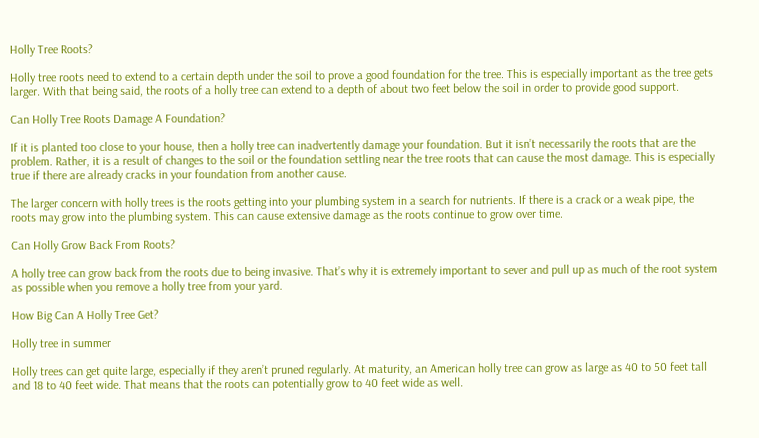Holly Tree Roots?

Holly tree roots need to extend to a certain depth under the soil to prove a good foundation for the tree. This is especially important as the tree gets larger. With that being said, the roots of a holly tree can extend to a depth of about two feet below the soil in order to provide good support.

Can Holly Tree Roots Damage A Foundation?

If it is planted too close to your house, then a holly tree can inadvertently damage your foundation. But it isn’t necessarily the roots that are the problem. Rather, it is a result of changes to the soil or the foundation settling near the tree roots that can cause the most damage. This is especially true if there are already cracks in your foundation from another cause.

The larger concern with holly trees is the roots getting into your plumbing system in a search for nutrients. If there is a crack or a weak pipe, the roots may grow into the plumbing system. This can cause extensive damage as the roots continue to grow over time.

Can Holly Grow Back From Roots?

A holly tree can grow back from the roots due to being invasive. That’s why it is extremely important to sever and pull up as much of the root system as possible when you remove a holly tree from your yard.

How Big Can A Holly Tree Get?

Holly tree in summer

Holly trees can get quite large, especially if they aren’t pruned regularly. At maturity, an American holly tree can grow as large as 40 to 50 feet tall and 18 to 40 feet wide. That means that the roots can potentially grow to 40 feet wide as well.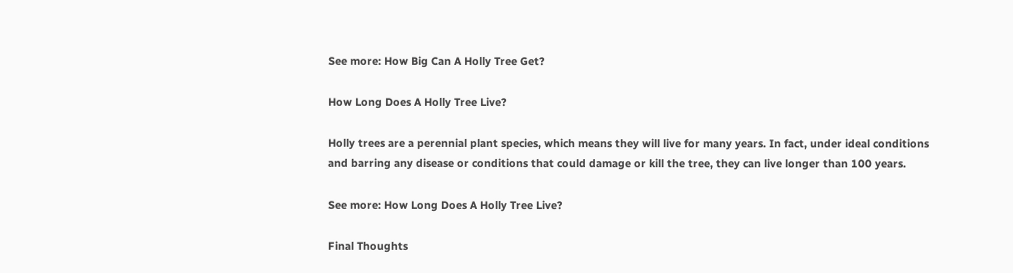See more: How Big Can A Holly Tree Get?

How Long Does A Holly Tree Live?

Holly trees are a perennial plant species, which means they will live for many years. In fact, under ideal conditions and barring any disease or conditions that could damage or kill the tree, they can live longer than 100 years.

See more: How Long Does A Holly Tree Live?

Final Thoughts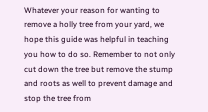Whatever your reason for wanting to remove a holly tree from your yard, we hope this guide was helpful in teaching you how to do so. Remember to not only cut down the tree but remove the stump and roots as well to prevent damage and stop the tree from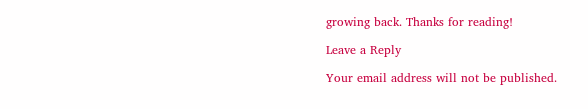growing back. Thanks for reading!

Leave a Reply

Your email address will not be published.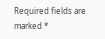Required fields are marked *